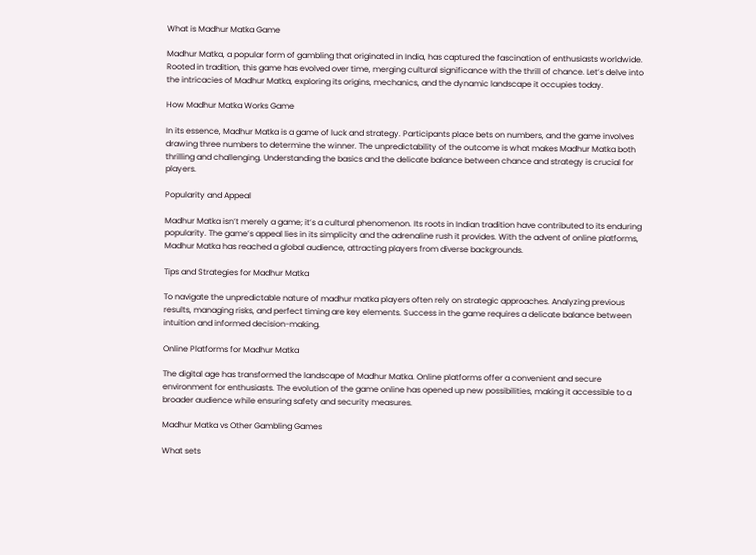What is Madhur Matka Game

Madhur Matka, a popular form of gambling that originated in India, has captured the fascination of enthusiasts worldwide. Rooted in tradition, this game has evolved over time, merging cultural significance with the thrill of chance. Let’s delve into the intricacies of Madhur Matka, exploring its origins, mechanics, and the dynamic landscape it occupies today.

How Madhur Matka Works Game

In its essence, Madhur Matka is a game of luck and strategy. Participants place bets on numbers, and the game involves drawing three numbers to determine the winner. The unpredictability of the outcome is what makes Madhur Matka both thrilling and challenging. Understanding the basics and the delicate balance between chance and strategy is crucial for players.

Popularity and Appeal

Madhur Matka isn’t merely a game; it’s a cultural phenomenon. Its roots in Indian tradition have contributed to its enduring popularity. The game’s appeal lies in its simplicity and the adrenaline rush it provides. With the advent of online platforms, Madhur Matka has reached a global audience, attracting players from diverse backgrounds.

Tips and Strategies for Madhur Matka

To navigate the unpredictable nature of madhur matka players often rely on strategic approaches. Analyzing previous results, managing risks, and perfect timing are key elements. Success in the game requires a delicate balance between intuition and informed decision-making.

Online Platforms for Madhur Matka

The digital age has transformed the landscape of Madhur Matka. Online platforms offer a convenient and secure environment for enthusiasts. The evolution of the game online has opened up new possibilities, making it accessible to a broader audience while ensuring safety and security measures.

Madhur Matka vs Other Gambling Games

What sets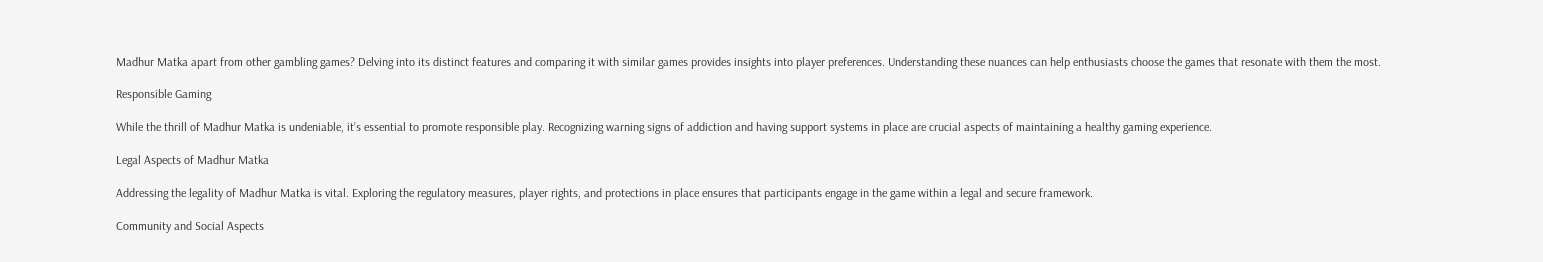Madhur Matka apart from other gambling games? Delving into its distinct features and comparing it with similar games provides insights into player preferences. Understanding these nuances can help enthusiasts choose the games that resonate with them the most.

Responsible Gaming

While the thrill of Madhur Matka is undeniable, it’s essential to promote responsible play. Recognizing warning signs of addiction and having support systems in place are crucial aspects of maintaining a healthy gaming experience.

Legal Aspects of Madhur Matka

Addressing the legality of Madhur Matka is vital. Exploring the regulatory measures, player rights, and protections in place ensures that participants engage in the game within a legal and secure framework.

Community and Social Aspects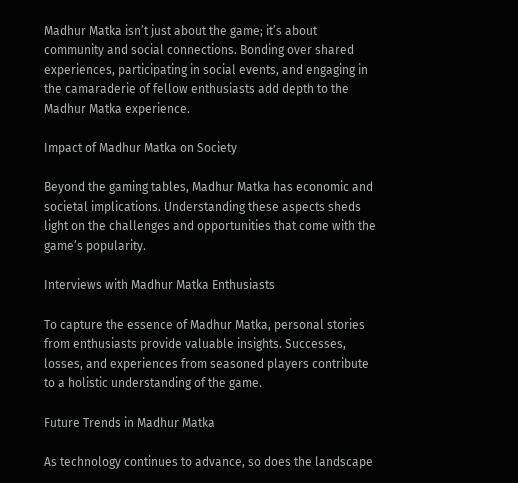Madhur Matka isn’t just about the game; it’s about community and social connections. Bonding over shared experiences, participating in social events, and engaging in the camaraderie of fellow enthusiasts add depth to the Madhur Matka experience.

Impact of Madhur Matka on Society

Beyond the gaming tables, Madhur Matka has economic and societal implications. Understanding these aspects sheds light on the challenges and opportunities that come with the game’s popularity.

Interviews with Madhur Matka Enthusiasts

To capture the essence of Madhur Matka, personal stories from enthusiasts provide valuable insights. Successes, losses, and experiences from seasoned players contribute to a holistic understanding of the game.

Future Trends in Madhur Matka

As technology continues to advance, so does the landscape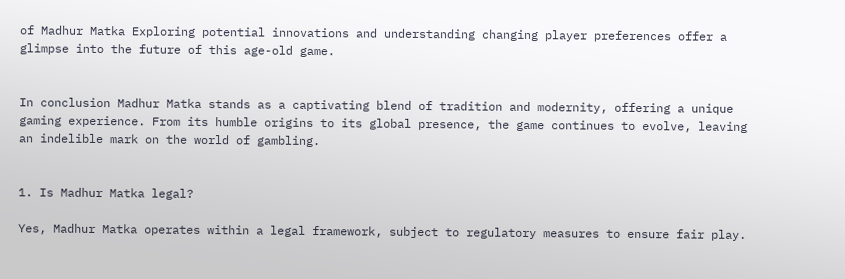of Madhur Matka Exploring potential innovations and understanding changing player preferences offer a glimpse into the future of this age-old game.


In conclusion Madhur Matka stands as a captivating blend of tradition and modernity, offering a unique gaming experience. From its humble origins to its global presence, the game continues to evolve, leaving an indelible mark on the world of gambling.


1. Is Madhur Matka legal?

Yes, Madhur Matka operates within a legal framework, subject to regulatory measures to ensure fair play.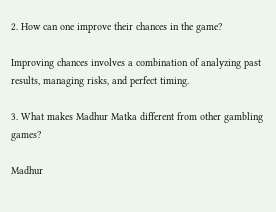2. How can one improve their chances in the game?

Improving chances involves a combination of analyzing past results, managing risks, and perfect timing.

3. What makes Madhur Matka different from other gambling games?

Madhur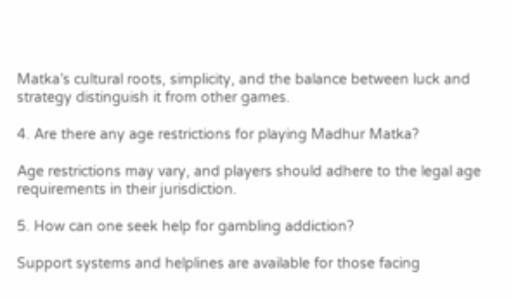Matka’s cultural roots, simplicity, and the balance between luck and strategy distinguish it from other games.

4. Are there any age restrictions for playing Madhur Matka?

Age restrictions may vary, and players should adhere to the legal age requirements in their jurisdiction.

5. How can one seek help for gambling addiction?

Support systems and helplines are available for those facing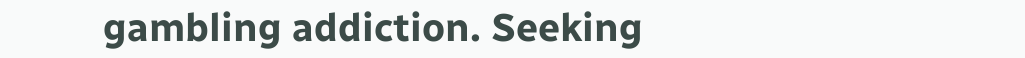gambling addiction. Seeking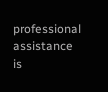professional assistance is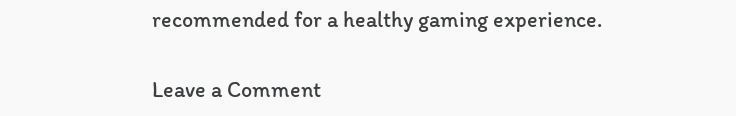recommended for a healthy gaming experience.

Leave a Comment